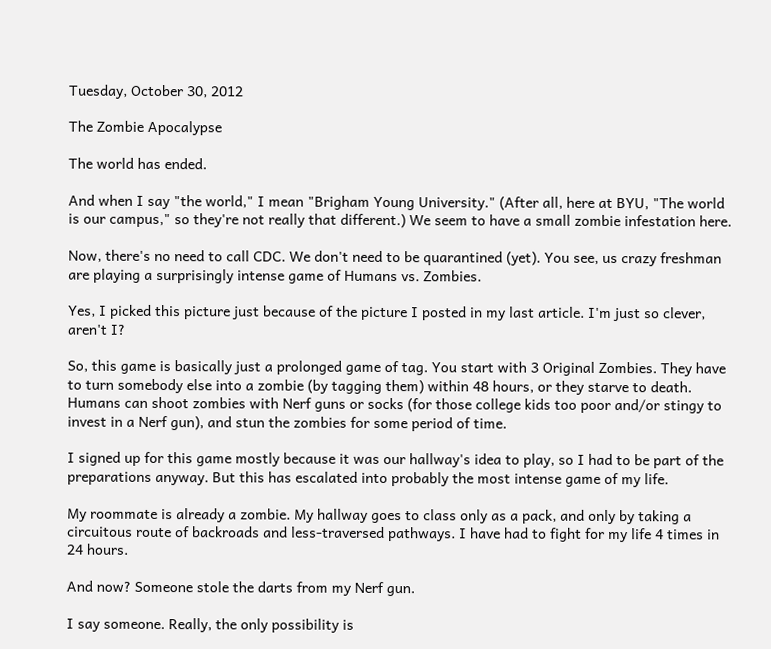Tuesday, October 30, 2012

The Zombie Apocalypse

The world has ended.

And when I say "the world," I mean "Brigham Young University." (After all, here at BYU, "The world is our campus," so they're not really that different.) We seem to have a small zombie infestation here.

Now, there's no need to call CDC. We don't need to be quarantined (yet). You see, us crazy freshman are playing a surprisingly intense game of Humans vs. Zombies.

Yes, I picked this picture just because of the picture I posted in my last article. I'm just so clever, aren't I?

So, this game is basically just a prolonged game of tag. You start with 3 Original Zombies. They have to turn somebody else into a zombie (by tagging them) within 48 hours, or they starve to death. Humans can shoot zombies with Nerf guns or socks (for those college kids too poor and/or stingy to invest in a Nerf gun), and stun the zombies for some period of time.

I signed up for this game mostly because it was our hallway's idea to play, so I had to be part of the preparations anyway. But this has escalated into probably the most intense game of my life.

My roommate is already a zombie. My hallway goes to class only as a pack, and only by taking a circuitous route of backroads and less-traversed pathways. I have had to fight for my life 4 times in 24 hours.

And now? Someone stole the darts from my Nerf gun.

I say someone. Really, the only possibility is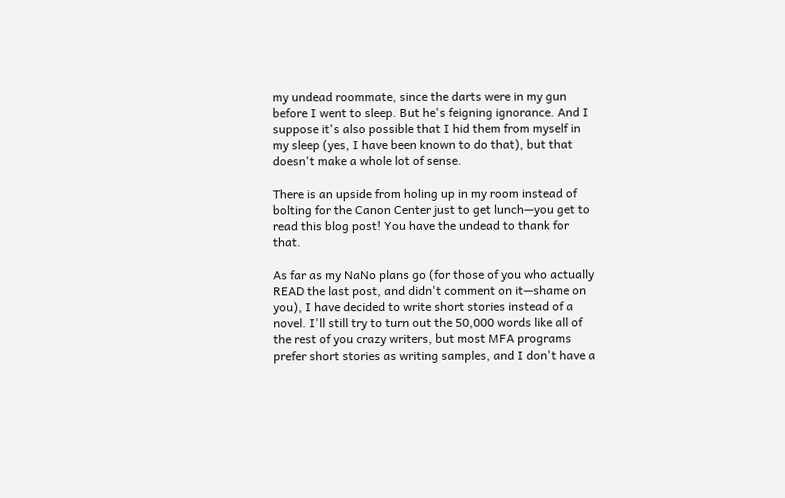my undead roommate, since the darts were in my gun before I went to sleep. But he's feigning ignorance. And I suppose it's also possible that I hid them from myself in my sleep (yes, I have been known to do that), but that doesn't make a whole lot of sense.

There is an upside from holing up in my room instead of bolting for the Canon Center just to get lunch—you get to read this blog post! You have the undead to thank for that.

As far as my NaNo plans go (for those of you who actually READ the last post, and didn't comment on it—shame on you), I have decided to write short stories instead of a novel. I'll still try to turn out the 50,000 words like all of the rest of you crazy writers, but most MFA programs prefer short stories as writing samples, and I don't have a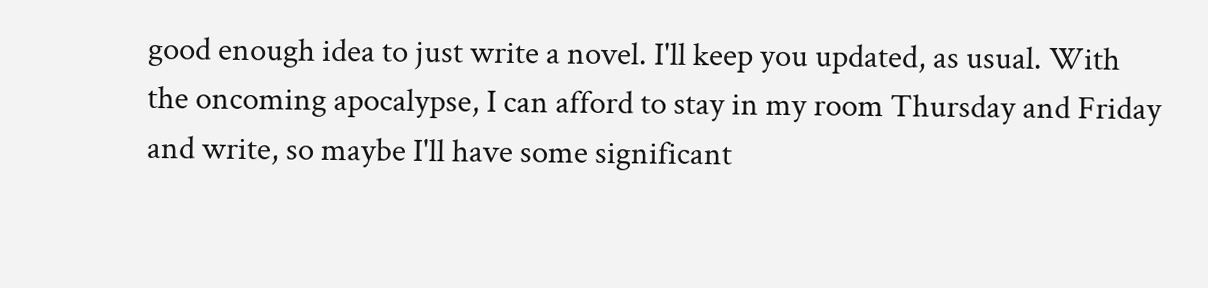good enough idea to just write a novel. I'll keep you updated, as usual. With the oncoming apocalypse, I can afford to stay in my room Thursday and Friday and write, so maybe I'll have some significant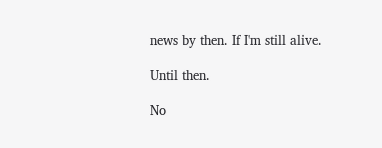news by then. If I'm still alive.

Until then.

No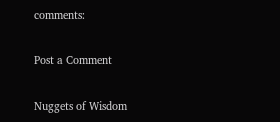comments:

Post a Comment

Nuggets of Wisdom